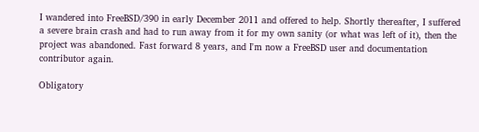I wandered into FreeBSD/390 in early December 2011 and offered to help. Shortly thereafter, I suffered a severe brain crash and had to run away from it for my own sanity (or what was left of it), then the project was abandoned. Fast forward 8 years, and I'm now a FreeBSD user and documentation contributor again.

Obligatory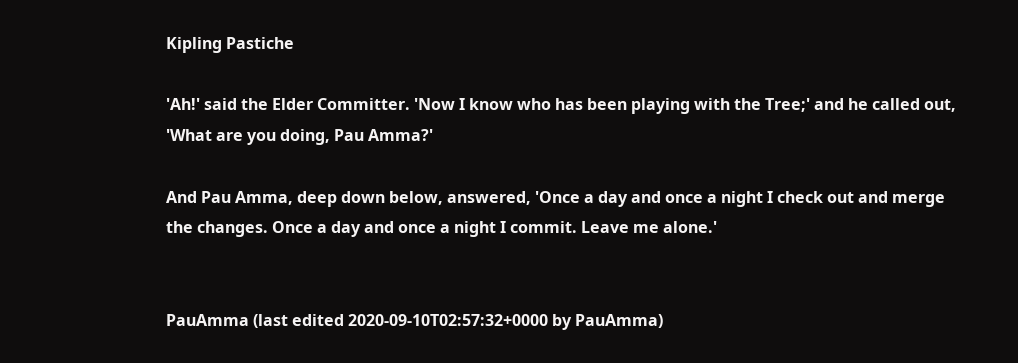Kipling Pastiche

'Ah!' said the Elder Committer. 'Now I know who has been playing with the Tree;' and he called out, 'What are you doing, Pau Amma?'

And Pau Amma, deep down below, answered, 'Once a day and once a night I check out and merge the changes. Once a day and once a night I commit. Leave me alone.'


PauAmma (last edited 2020-09-10T02:57:32+0000 by PauAmma)